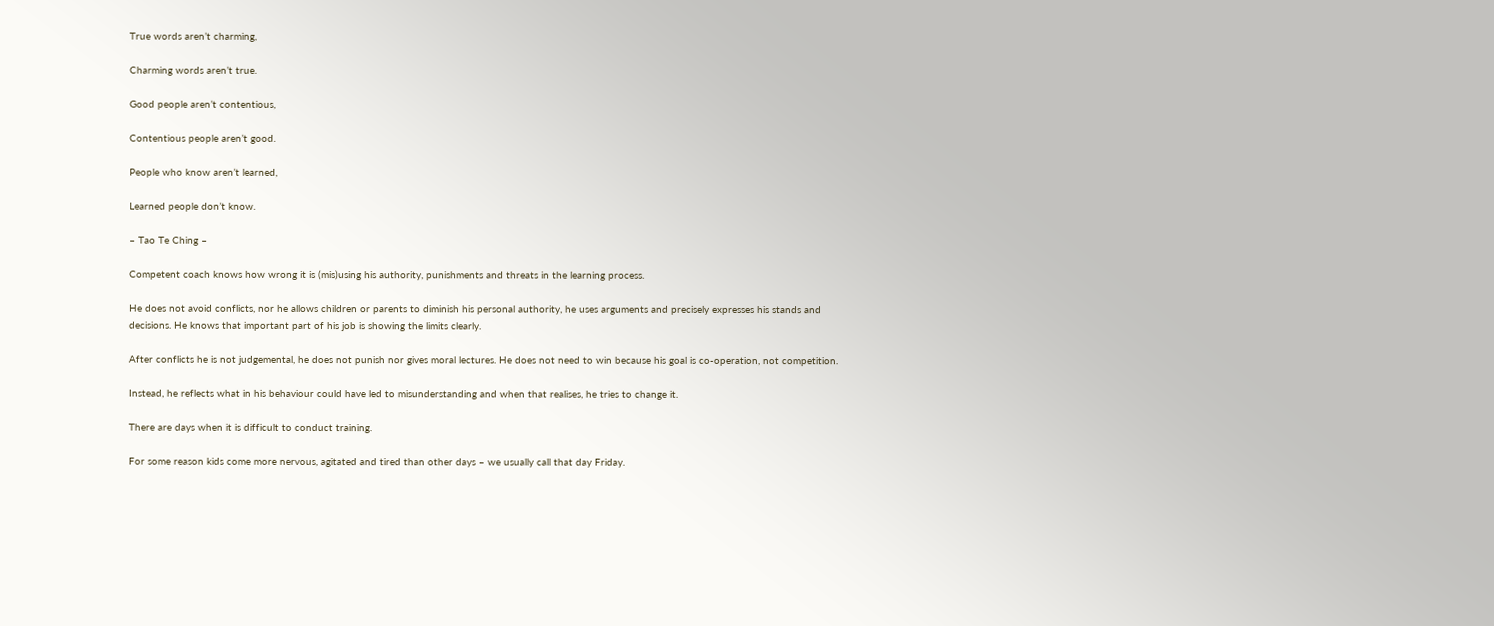True words aren’t charming,

Charming words aren’t true.

Good people aren’t contentious,

Contentious people aren’t good.

People who know aren’t learned,

Learned people don’t know.

– Tao Te Ching –

Competent coach knows how wrong it is (mis)using his authority, punishments and threats in the learning process.

He does not avoid conflicts, nor he allows children or parents to diminish his personal authority, he uses arguments and precisely expresses his stands and decisions. He knows that important part of his job is showing the limits clearly.

After conflicts he is not judgemental, he does not punish nor gives moral lectures. He does not need to win because his goal is co-operation, not competition.

Instead, he reflects what in his behaviour could have led to misunderstanding and when that realises, he tries to change it.

There are days when it is difficult to conduct training.

For some reason kids come more nervous, agitated and tired than other days – we usually call that day Friday.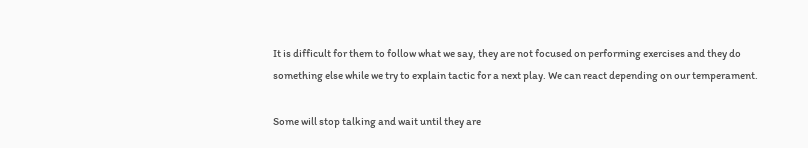It is difficult for them to follow what we say, they are not focused on performing exercises and they do something else while we try to explain tactic for a next play. We can react depending on our temperament.

Some will stop talking and wait until they are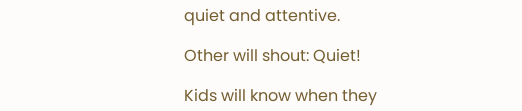quiet and attentive.

Other will shout: Quiet!

Kids will know when they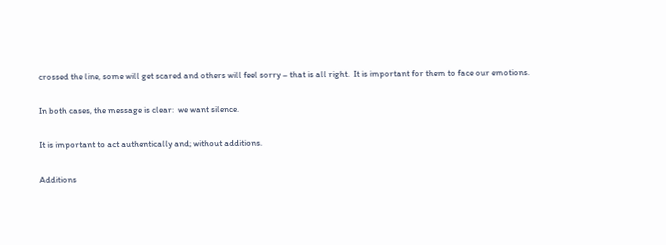crossed the line, some will get scared and others will feel sorry – that is all right.  It is important for them to face our emotions.

In both cases, the message is clear:  we want silence.

It is important to act authentically and; without additions.

Additions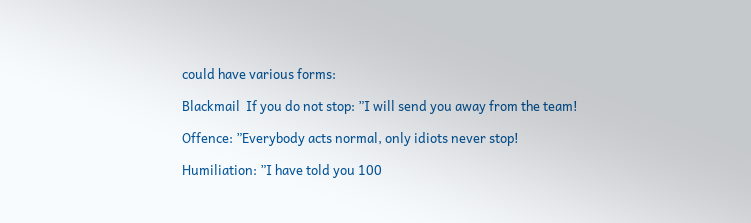could have various forms:

Blackmail  If you do not stop: ”I will send you away from the team!

Offence: ”Everybody acts normal, only idiots never stop!

Humiliation: ”I have told you 100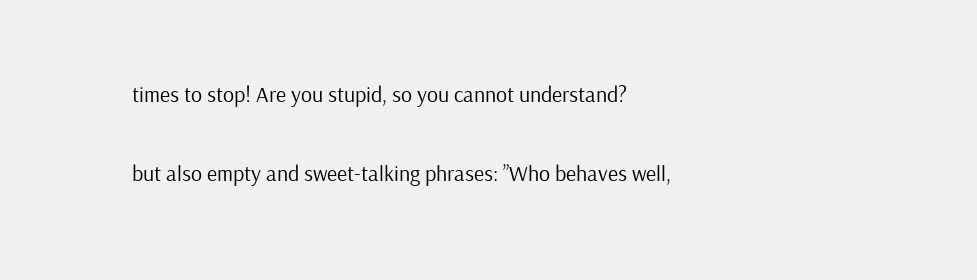times to stop! Are you stupid, so you cannot understand?

but also empty and sweet-talking phrases: ”Who behaves well,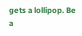gets a lollipop. Be a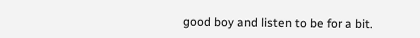good boy and listen to be for a bit.